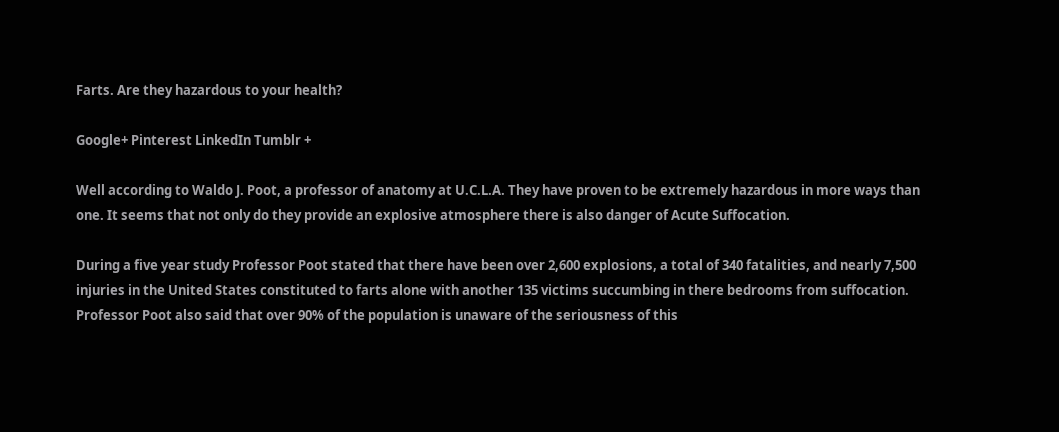Farts. Are they hazardous to your health?

Google+ Pinterest LinkedIn Tumblr +

Well according to Waldo J. Poot, a professor of anatomy at U.C.L.A. They have proven to be extremely hazardous in more ways than one. It seems that not only do they provide an explosive atmosphere there is also danger of Acute Suffocation.

During a five year study Professor Poot stated that there have been over 2,600 explosions, a total of 340 fatalities, and nearly 7,500 injuries in the United States constituted to farts alone with another 135 victims succumbing in there bedrooms from suffocation. Professor Poot also said that over 90% of the population is unaware of the seriousness of this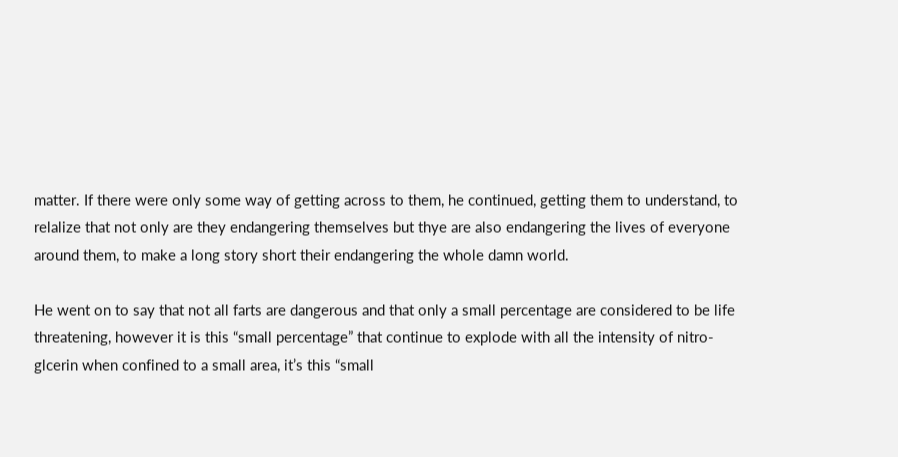matter. If there were only some way of getting across to them, he continued, getting them to understand, to relalize that not only are they endangering themselves but thye are also endangering the lives of everyone around them, to make a long story short their endangering the whole damn world.

He went on to say that not all farts are dangerous and that only a small percentage are considered to be life threatening, however it is this “small percentage” that continue to explode with all the intensity of nitro-glcerin when confined to a small area, it’s this “small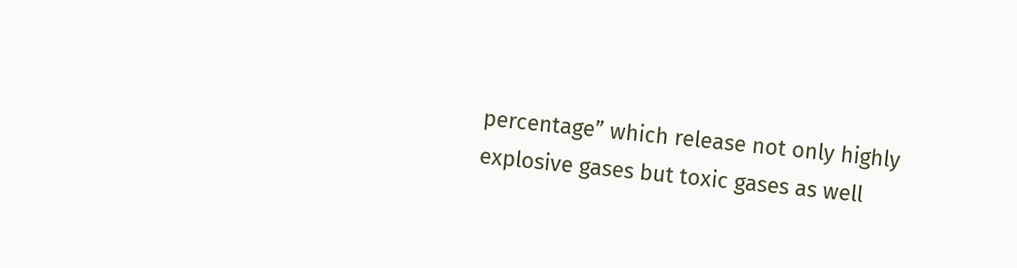percentage” which release not only highly explosive gases but toxic gases as well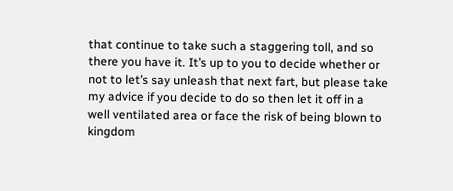that continue to take such a staggering toll, and so there you have it. It’s up to you to decide whether or not to let’s say unleash that next fart, but please take my advice if you decide to do so then let it off in a well ventilated area or face the risk of being blown to kingdom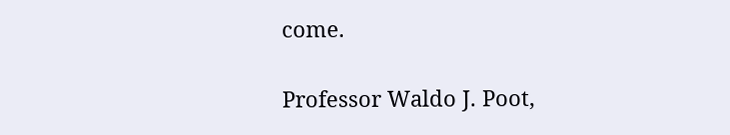come.

Professor Waldo J. Poot,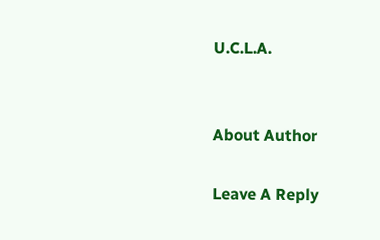U.C.L.A.


About Author

Leave A Reply